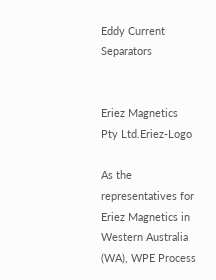Eddy Current Separators


Eriez Magnetics Pty Ltd.Eriez-Logo

As the representatives for Eriez Magnetics in Western Australia (WA), WPE Process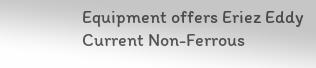Equipment offers Eriez Eddy Current Non-Ferrous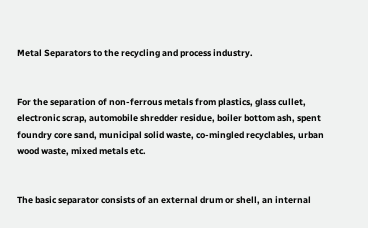Metal Separators to the recycling and process industry.


For the separation of non-ferrous metals from plastics, glass cullet, electronic scrap, automobile shredder residue, boiler bottom ash, spent foundry core sand, municipal solid waste, co-mingled recyclables, urban wood waste, mixed metals etc.


The basic separator consists of an external drum or shell, an internal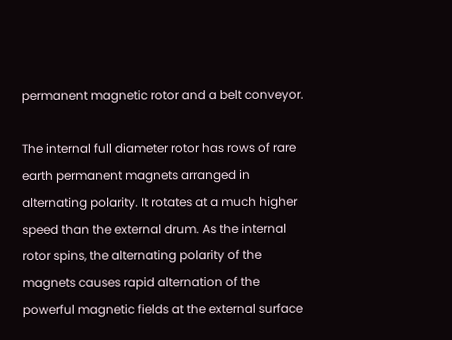permanent magnetic rotor and a belt conveyor.

The internal full diameter rotor has rows of rare earth permanent magnets arranged in alternating polarity. It rotates at a much higher speed than the external drum. As the internal rotor spins, the alternating polarity of the magnets causes rapid alternation of the powerful magnetic fields at the external surface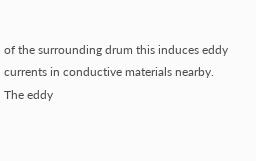of the surrounding drum this induces eddy currents in conductive materials nearby. The eddy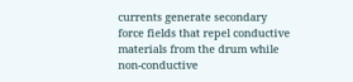currents generate secondary force fields that repel conductive materials from the drum while non-conductive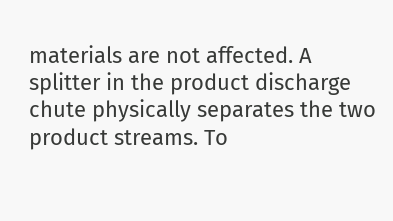materials are not affected. A splitter in the product discharge chute physically separates the two product streams. To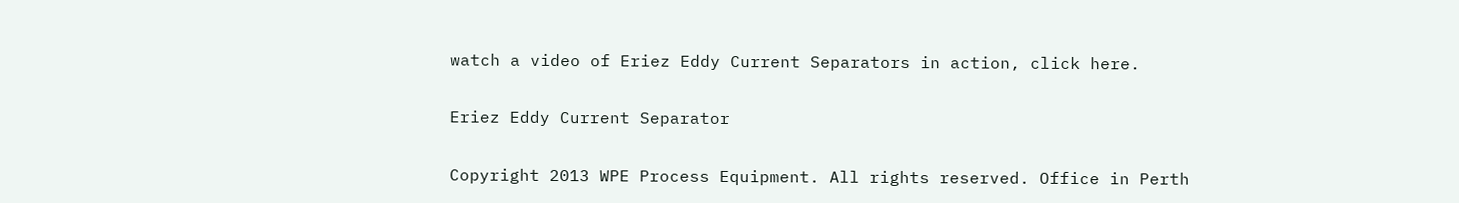watch a video of Eriez Eddy Current Separators in action, click here.

Eriez Eddy Current Separator

Copyright 2013 WPE Process Equipment. All rights reserved. Office in Perth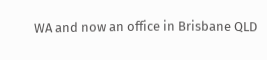WA and now an office in Brisbane QLD